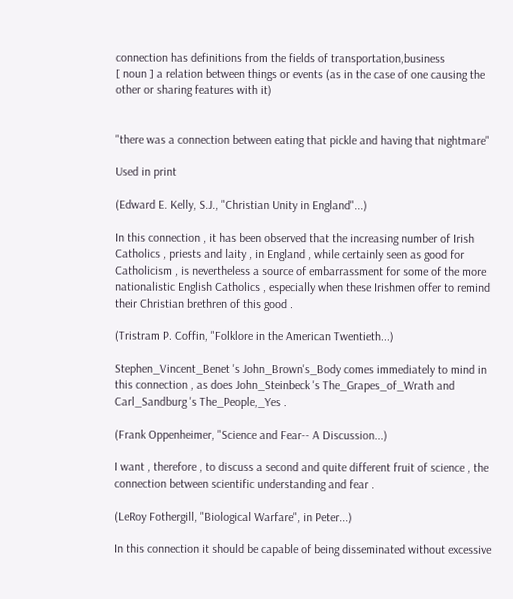connection has definitions from the fields of transportation,business
[ noun ] a relation between things or events (as in the case of one causing the other or sharing features with it)


"there was a connection between eating that pickle and having that nightmare"

Used in print

(Edward E. Kelly, S.J., "Christian Unity in England"...)

In this connection , it has been observed that the increasing number of Irish Catholics , priests and laity , in England , while certainly seen as good for Catholicism , is nevertheless a source of embarrassment for some of the more nationalistic English Catholics , especially when these Irishmen offer to remind their Christian brethren of this good .

(Tristram P. Coffin, "Folklore in the American Twentieth...)

Stephen_Vincent_Benet 's John_Brown's_Body comes immediately to mind in this connection , as does John_Steinbeck 's The_Grapes_of_Wrath and Carl_Sandburg 's The_People,_Yes .

(Frank Oppenheimer, "Science and Fear-- A Discussion...)

I want , therefore , to discuss a second and quite different fruit of science , the connection between scientific understanding and fear .

(LeRoy Fothergill, "Biological Warfare", in Peter...)

In this connection it should be capable of being disseminated without excessive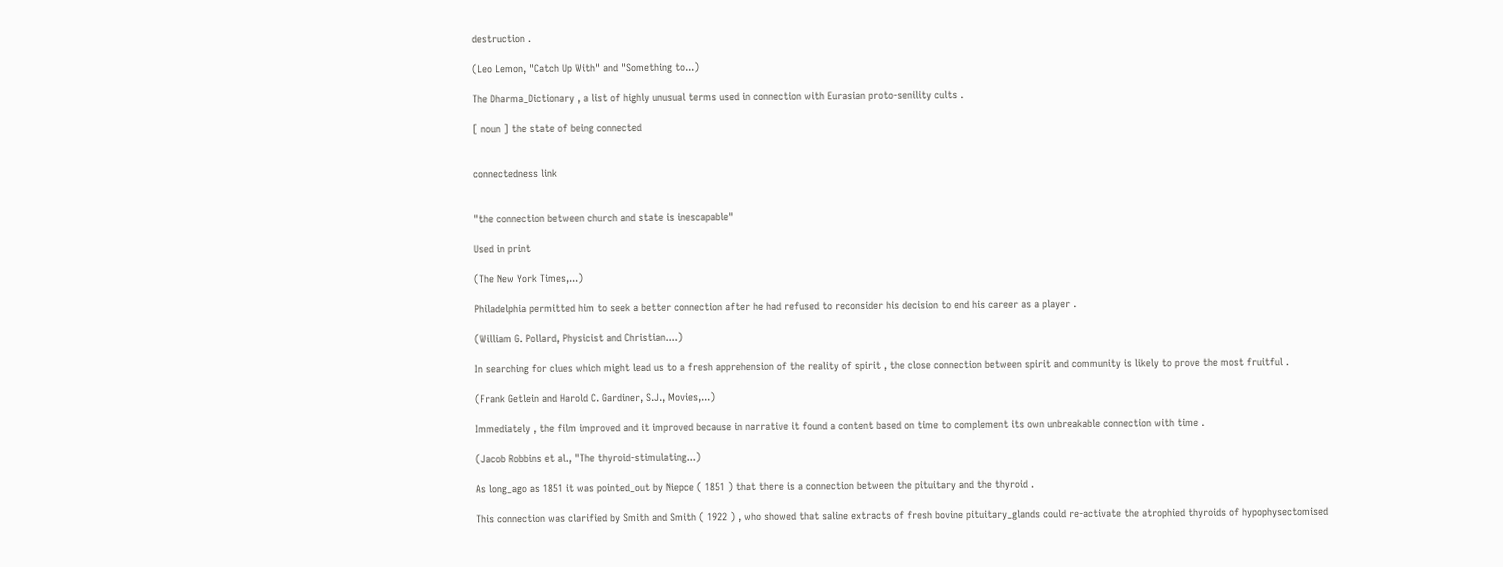destruction .

(Leo Lemon, "Catch Up With" and "Something to...)

The Dharma_Dictionary , a list of highly unusual terms used in connection with Eurasian proto-senility cults .

[ noun ] the state of being connected


connectedness link


"the connection between church and state is inescapable"

Used in print

(The New York Times,...)

Philadelphia permitted him to seek a better connection after he had refused to reconsider his decision to end his career as a player .

(William G. Pollard, Physicist and Christian....)

In searching for clues which might lead us to a fresh apprehension of the reality of spirit , the close connection between spirit and community is likely to prove the most fruitful .

(Frank Getlein and Harold C. Gardiner, S.J., Movies,...)

Immediately , the film improved and it improved because in narrative it found a content based on time to complement its own unbreakable connection with time .

(Jacob Robbins et al., "The thyroid-stimulating...)

As long_ago as 1851 it was pointed_out by Niepce ( 1851 ) that there is a connection between the pituitary and the thyroid .

This connection was clarified by Smith and Smith ( 1922 ) , who showed that saline extracts of fresh bovine pituitary_glands could re-activate the atrophied thyroids of hypophysectomised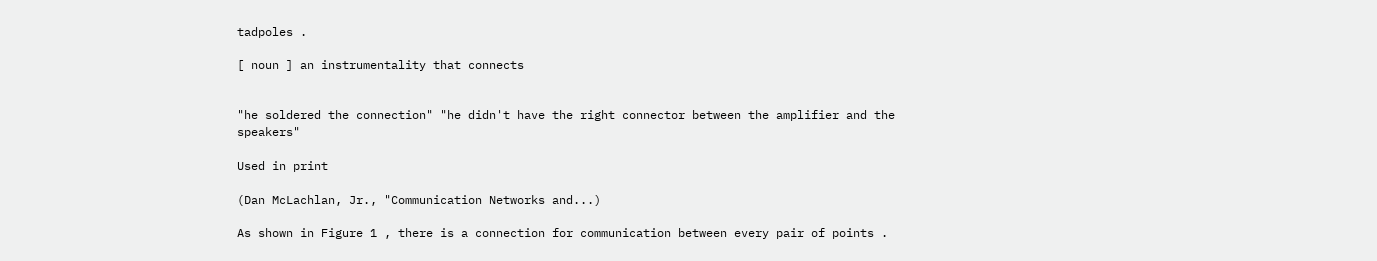tadpoles .

[ noun ] an instrumentality that connects


"he soldered the connection" "he didn't have the right connector between the amplifier and the speakers"

Used in print

(Dan McLachlan, Jr., "Communication Networks and...)

As shown in Figure 1 , there is a connection for communication between every pair of points .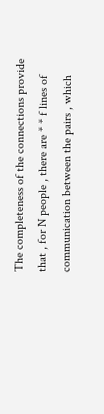The completeness of the connections provide that , for N people , there are * * f lines of communication between the pairs , which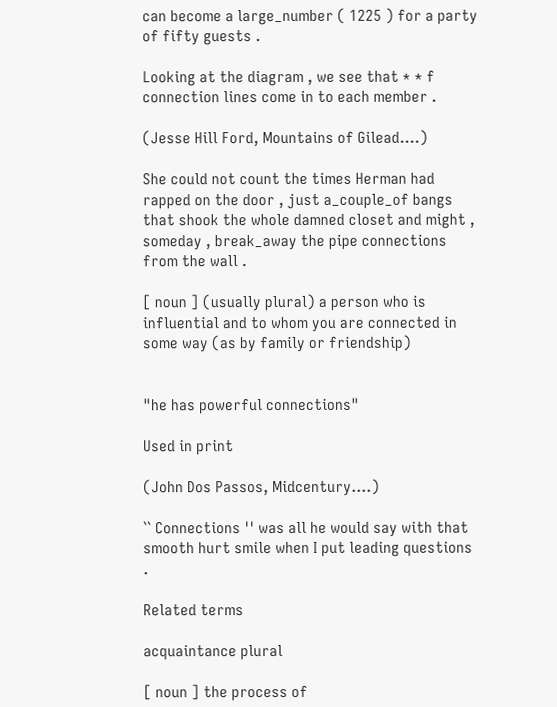can become a large_number ( 1225 ) for a party of fifty guests .

Looking at the diagram , we see that * * f connection lines come in to each member .

(Jesse Hill Ford, Mountains of Gilead....)

She could not count the times Herman had rapped on the door , just a_couple_of bangs that shook the whole damned closet and might , someday , break_away the pipe connections from the wall .

[ noun ] (usually plural) a person who is influential and to whom you are connected in some way (as by family or friendship)


"he has powerful connections"

Used in print

(John Dos Passos, Midcentury....)

`` Connections '' was all he would say with that smooth hurt smile when I put leading questions .

Related terms

acquaintance plural

[ noun ] the process of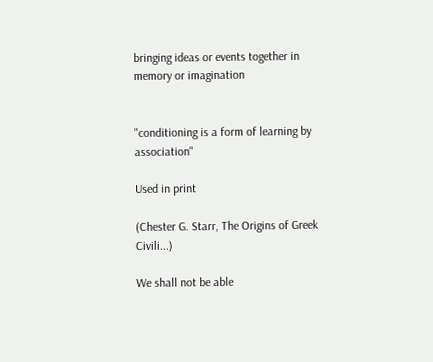bringing ideas or events together in memory or imagination


"conditioning is a form of learning by association"

Used in print

(Chester G. Starr, The Origins of Greek Civili...)

We shall not be able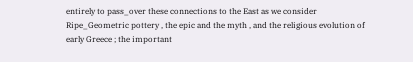entirely to pass_over these connections to the East as we consider Ripe_Geometric pottery , the epic and the myth , and the religious evolution of early Greece ; the important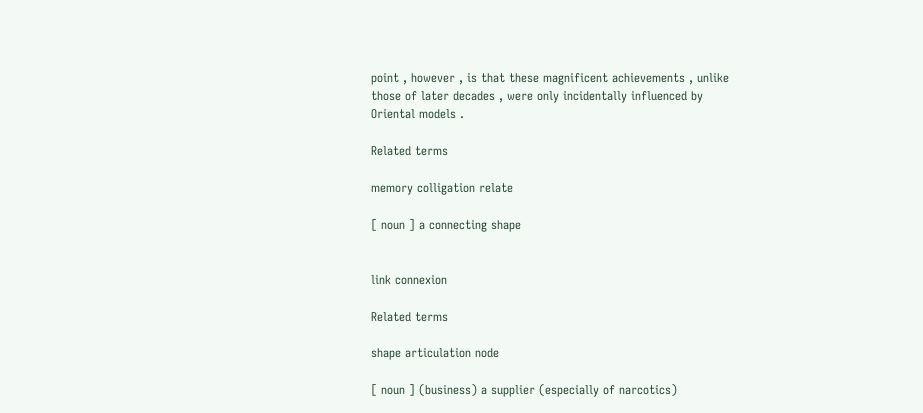point , however , is that these magnificent achievements , unlike those of later decades , were only incidentally influenced by Oriental models .

Related terms

memory colligation relate

[ noun ] a connecting shape


link connexion

Related terms

shape articulation node

[ noun ] (business) a supplier (especially of narcotics)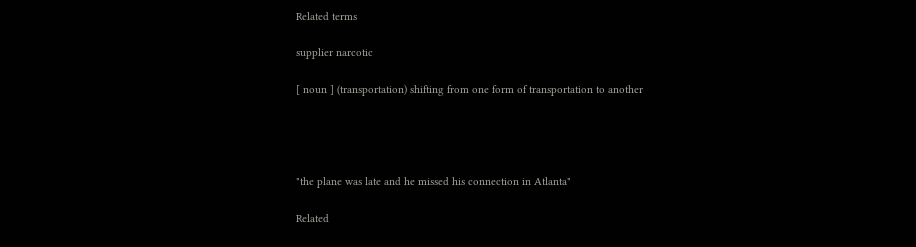Related terms

supplier narcotic

[ noun ] (transportation) shifting from one form of transportation to another




"the plane was late and he missed his connection in Atlanta"

Related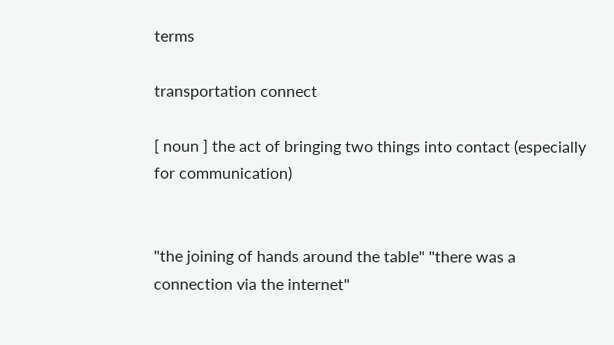terms

transportation connect

[ noun ] the act of bringing two things into contact (especially for communication)


"the joining of hands around the table" "there was a connection via the internet"